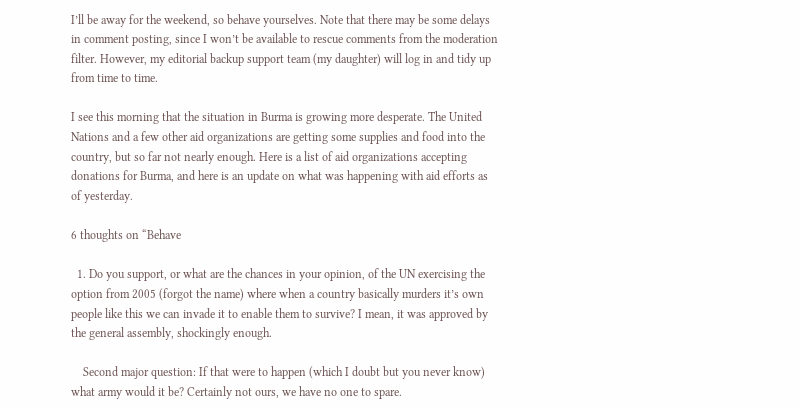I’ll be away for the weekend, so behave yourselves. Note that there may be some delays in comment posting, since I won’t be available to rescue comments from the moderation filter. However, my editorial backup support team (my daughter) will log in and tidy up from time to time.

I see this morning that the situation in Burma is growing more desperate. The United Nations and a few other aid organizations are getting some supplies and food into the country, but so far not nearly enough. Here is a list of aid organizations accepting donations for Burma, and here is an update on what was happening with aid efforts as of yesterday.

6 thoughts on “Behave

  1. Do you support, or what are the chances in your opinion, of the UN exercising the option from 2005 (forgot the name) where when a country basically murders it’s own people like this we can invade it to enable them to survive? I mean, it was approved by the general assembly, shockingly enough.

    Second major question: If that were to happen (which I doubt but you never know) what army would it be? Certainly not ours, we have no one to spare.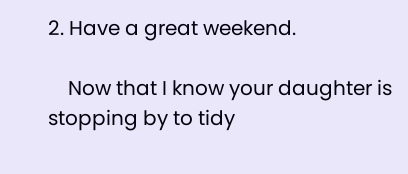2. Have a great weekend.

    Now that I know your daughter is stopping by to tidy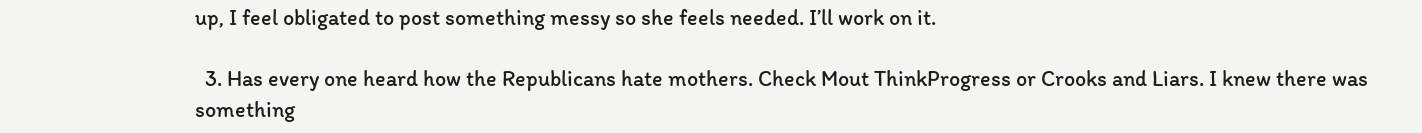up, I feel obligated to post something messy so she feels needed. I’ll work on it.

  3. Has every one heard how the Republicans hate mothers. Check Mout ThinkProgress or Crooks and Liars. I knew there was something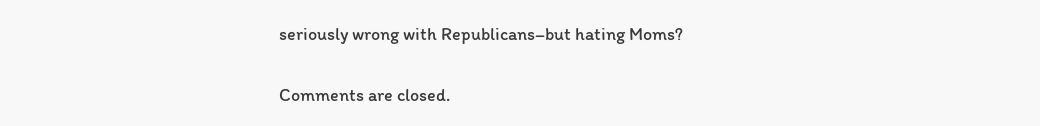seriously wrong with Republicans–but hating Moms?

Comments are closed.